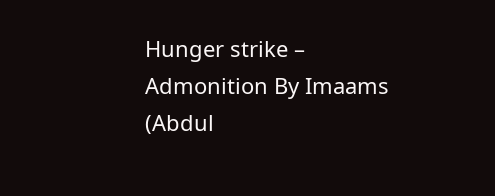Hunger strike – Admonition By Imaams (Abdul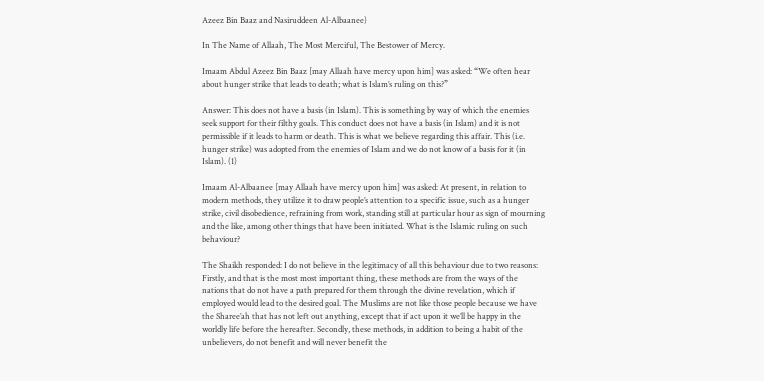Azeez Bin Baaz and Nasiruddeen Al-Albaanee)

In The Name of Allaah, The Most Merciful, The Bestower of Mercy.

Imaam Abdul Azeez Bin Baaz [may Allaah have mercy upon him] was asked: “We often hear about hunger strike that leads to death; what is Islam’s ruling on this?”

Answer: This does not have a basis (in Islam). This is something by way of which the enemies seek support for their filthy goals. This conduct does not have a basis (in Islam) and it is not permissible if it leads to harm or death. This is what we believe regarding this affair. This (i.e. hunger strike) was adopted from the enemies of Islam and we do not know of a basis for it (in Islam). (1)

Imaam Al-Albaanee [may Allaah have mercy upon him] was asked: At present, in relation to modern methods, they utilize it to draw people’s attention to a specific issue, such as a hunger strike, civil disobedience, refraining from work, standing still at particular hour as sign of mourning and the like, among other things that have been initiated. What is the Islamic ruling on such behaviour?

The Shaikh responded: I do not believe in the legitimacy of all this behaviour due to two reasons: Firstly, and that is the most most important thing, these methods are from the ways of the nations that do not have a path prepared for them through the divine revelation, which if employed would lead to the desired goal. The Muslims are not like those people because we have the Sharee’ah that has not left out anything, except that if act upon it we’ll be happy in the worldly life before the hereafter. Secondly, these methods, in addition to being a habit of the unbelievers, do not benefit and will never benefit the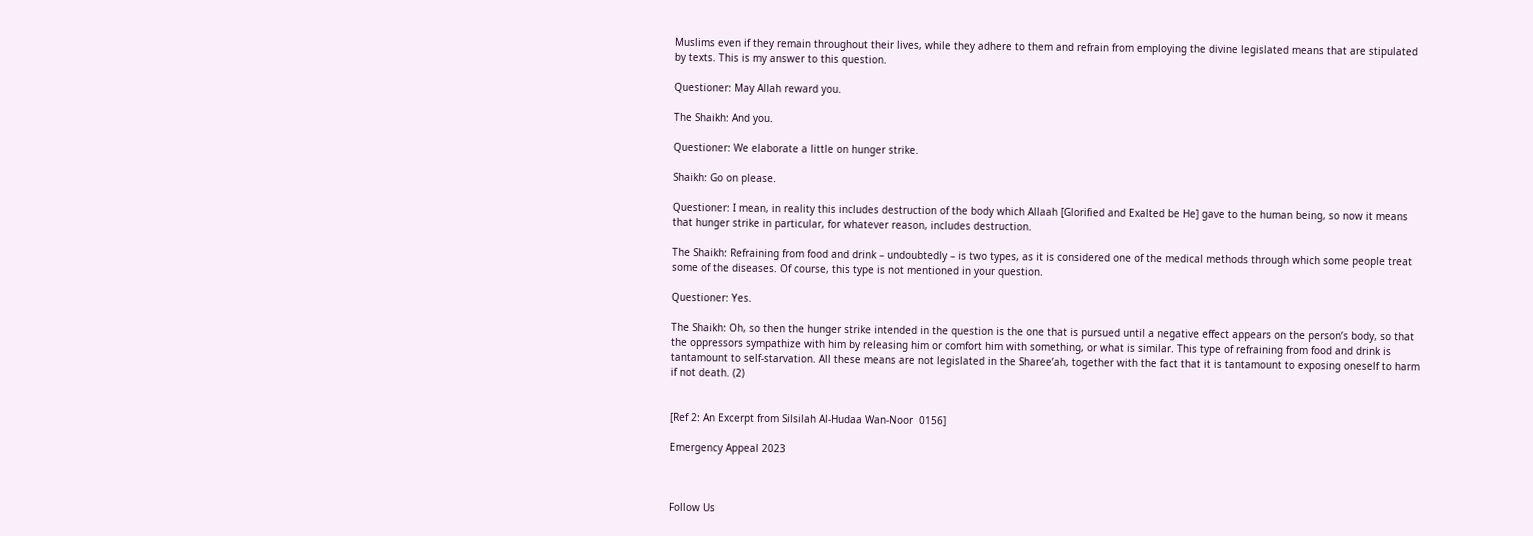Muslims even if they remain throughout their lives, while they adhere to them and refrain from employing the divine legislated means that are stipulated by texts. This is my answer to this question.

Questioner: May Allah reward you.

The Shaikh: And you.

Questioner: We elaborate a little on hunger strike.

Shaikh: Go on please.

Questioner: I mean, in reality this includes destruction of the body which Allaah [Glorified and Exalted be He] gave to the human being, so now it means that hunger strike in particular, for whatever reason, includes destruction.

The Shaikh: Refraining from food and drink – undoubtedly – is two types, as it is considered one of the medical methods through which some people treat some of the diseases. Of course, this type is not mentioned in your question.

Questioner: Yes.

The Shaikh: Oh, so then the hunger strike intended in the question is the one that is pursued until a negative effect appears on the person’s body, so that the oppressors sympathize with him by releasing him or comfort him with something, or what is similar. This type of refraining from food and drink is tantamount to self-starvation. All these means are not legislated in the Sharee’ah, together with the fact that it is tantamount to exposing oneself to harm if not death. (2)


[Ref 2: An Excerpt from Silsilah Al-Hudaa Wan-Noor  0156]

Emergency Appeal 2023



Follow Us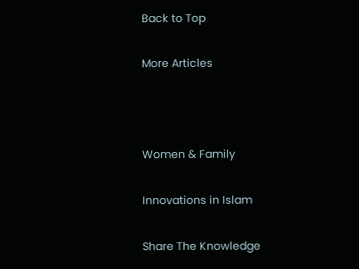Back to Top

More Articles



Women & Family

Innovations in Islam

Share The Knowledge